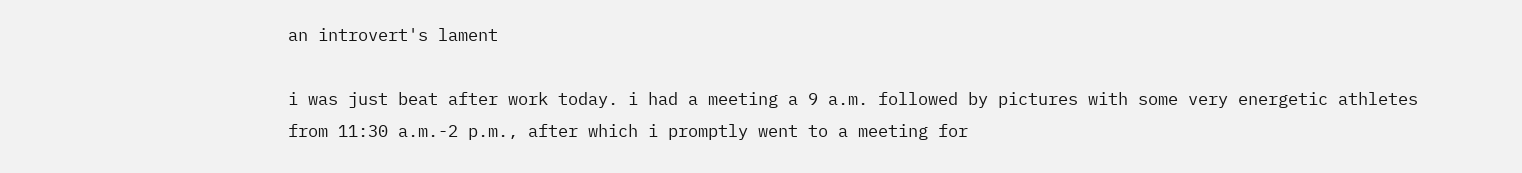an introvert's lament

i was just beat after work today. i had a meeting a 9 a.m. followed by pictures with some very energetic athletes from 11:30 a.m.-2 p.m., after which i promptly went to a meeting for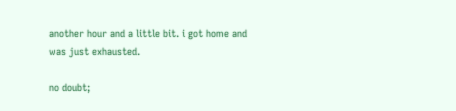another hour and a little bit. i got home and was just exhausted.

no doubt;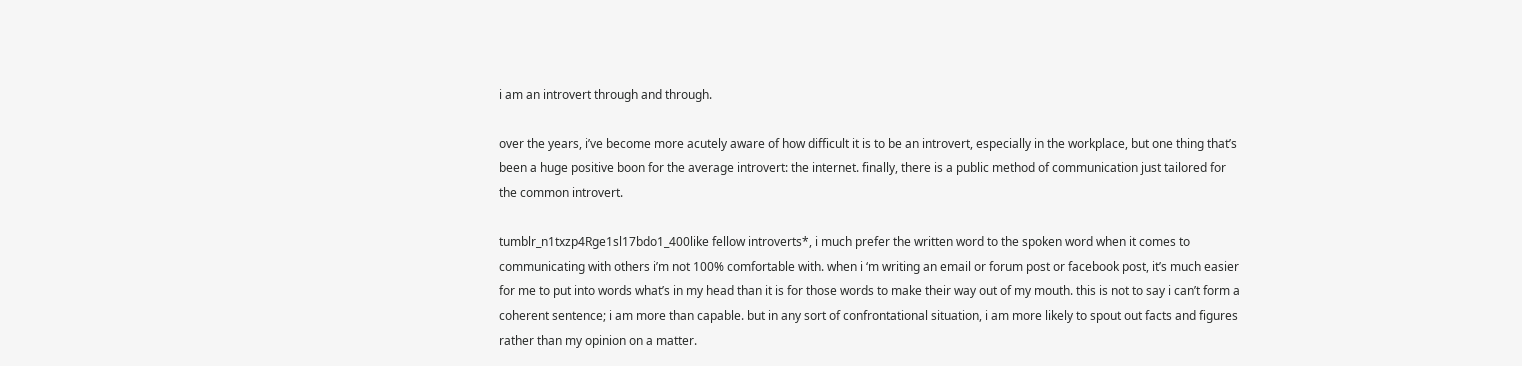i am an introvert through and through.

over the years, i’ve become more acutely aware of how difficult it is to be an introvert, especially in the workplace, but one thing that’s been a huge positive boon for the average introvert: the internet. finally, there is a public method of communication just tailored for the common introvert.

tumblr_n1txzp4Rge1sl17bdo1_400like fellow introverts*, i much prefer the written word to the spoken word when it comes to communicating with others i’m not 100% comfortable with. when i ‘m writing an email or forum post or facebook post, it’s much easier for me to put into words what’s in my head than it is for those words to make their way out of my mouth. this is not to say i can’t form a coherent sentence; i am more than capable. but in any sort of confrontational situation, i am more likely to spout out facts and figures rather than my opinion on a matter.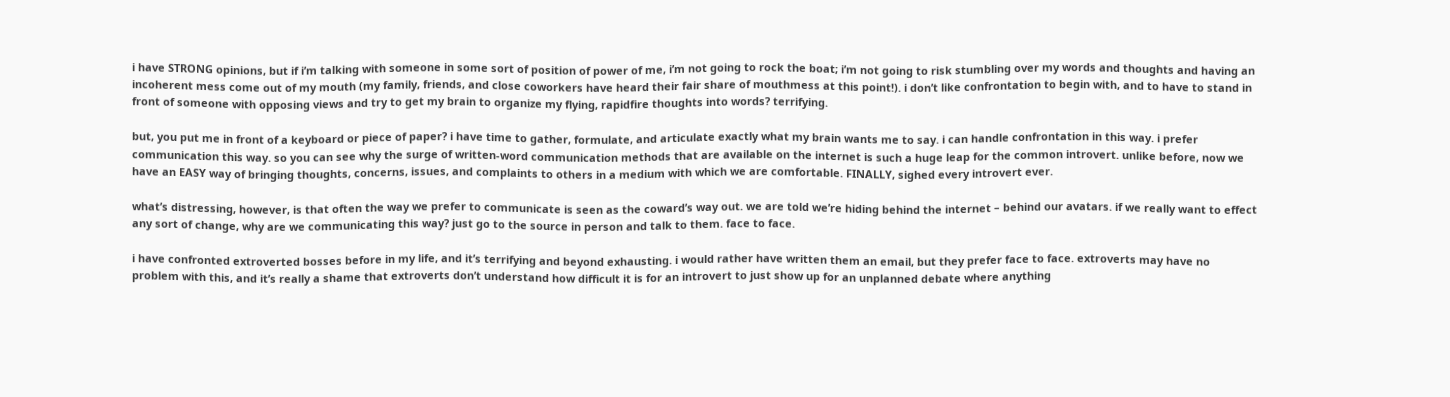i have STRONG opinions, but if i’m talking with someone in some sort of position of power of me, i’m not going to rock the boat; i’m not going to risk stumbling over my words and thoughts and having an incoherent mess come out of my mouth (my family, friends, and close coworkers have heard their fair share of mouthmess at this point!). i don’t like confrontation to begin with, and to have to stand in front of someone with opposing views and try to get my brain to organize my flying, rapidfire thoughts into words? terrifying.

but, you put me in front of a keyboard or piece of paper? i have time to gather, formulate, and articulate exactly what my brain wants me to say. i can handle confrontation in this way. i prefer communication this way. so you can see why the surge of written-word communication methods that are available on the internet is such a huge leap for the common introvert. unlike before, now we have an EASY way of bringing thoughts, concerns, issues, and complaints to others in a medium with which we are comfortable. FINALLY, sighed every introvert ever.

what’s distressing, however, is that often the way we prefer to communicate is seen as the coward’s way out. we are told we’re hiding behind the internet – behind our avatars. if we really want to effect any sort of change, why are we communicating this way? just go to the source in person and talk to them. face to face.

i have confronted extroverted bosses before in my life, and it’s terrifying and beyond exhausting. i would rather have written them an email, but they prefer face to face. extroverts may have no problem with this, and it’s really a shame that extroverts don’t understand how difficult it is for an introvert to just show up for an unplanned debate where anything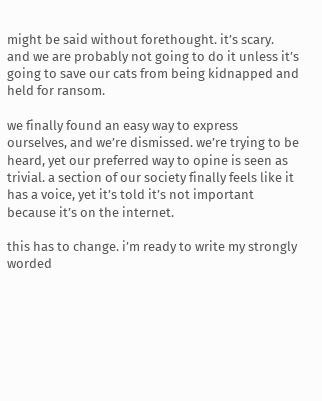might be said without forethought. it’s scary. and we are probably not going to do it unless it’s going to save our cats from being kidnapped and held for ransom.

we finally found an easy way to express ourselves, and we’re dismissed. we’re trying to be heard, yet our preferred way to opine is seen as trivial. a section of our society finally feels like it has a voice, yet it’s told it’s not important because it’s on the internet.

this has to change. i’m ready to write my strongly worded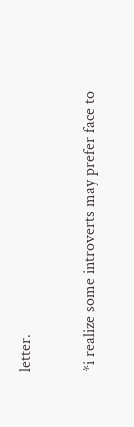letter.

*i realize some introverts may prefer face to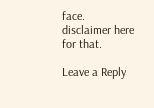face. disclaimer here for that.

Leave a Reply